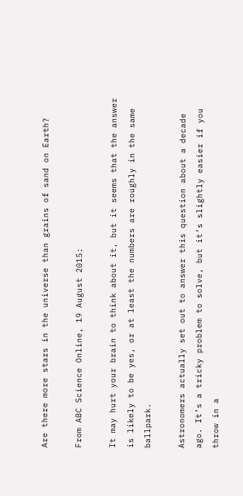Are there more stars in the universe than grains of sand on Earth?

From ABC Science Online, 19 August 2015:

It may hurt your brain to think about it, but it seems that the answer is likely to be yes, or at least the numbers are roughly in the same ballpark.

Astronomers actually set out to answer this question about a decade ago. It’s a tricky problem to solve, but it’s slightly easier if you throw in a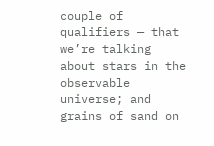couple of qualifiers — that we’re talking about stars in the observable universe; and grains of sand on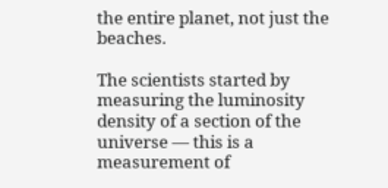the entire planet, not just the beaches.

The scientists started by measuring the luminosity density of a section of the universe — this is a measurement of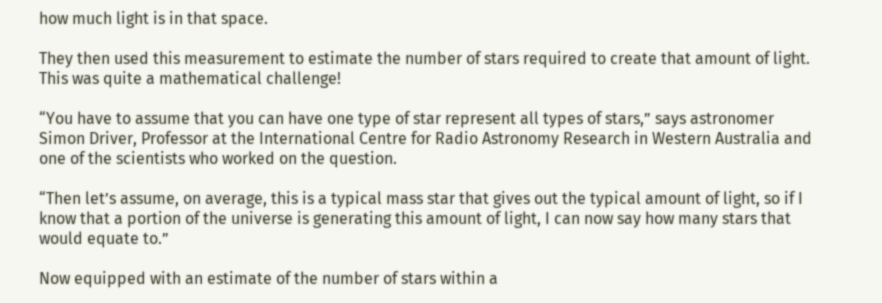how much light is in that space.

They then used this measurement to estimate the number of stars required to create that amount of light. This was quite a mathematical challenge!

“You have to assume that you can have one type of star represent all types of stars,” says astronomer Simon Driver, Professor at the International Centre for Radio Astronomy Research in Western Australia and one of the scientists who worked on the question.

“Then let’s assume, on average, this is a typical mass star that gives out the typical amount of light, so if I know that a portion of the universe is generating this amount of light, I can now say how many stars that would equate to.”

Now equipped with an estimate of the number of stars within a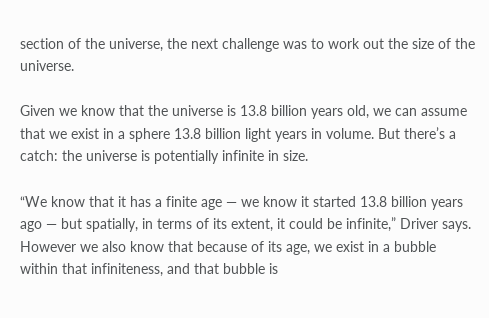section of the universe, the next challenge was to work out the size of the universe.

Given we know that the universe is 13.8 billion years old, we can assume that we exist in a sphere 13.8 billion light years in volume. But there’s a catch: the universe is potentially infinite in size.

“We know that it has a finite age — we know it started 13.8 billion years ago — but spatially, in terms of its extent, it could be infinite,” Driver says. However we also know that because of its age, we exist in a bubble within that infiniteness, and that bubble is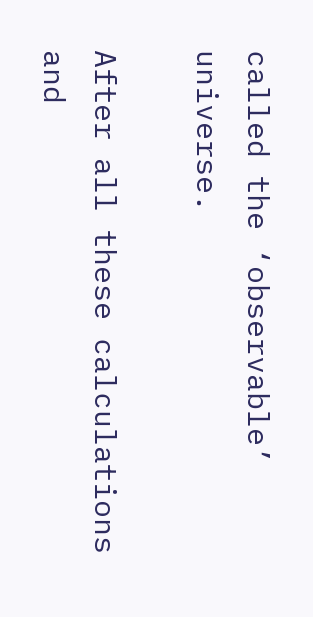called the ‘observable’ universe.

After all these calculations and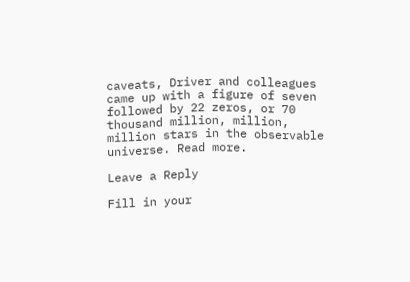caveats, Driver and colleagues came up with a figure of seven followed by 22 zeros, or 70 thousand million, million, million stars in the observable universe. Read more.

Leave a Reply

Fill in your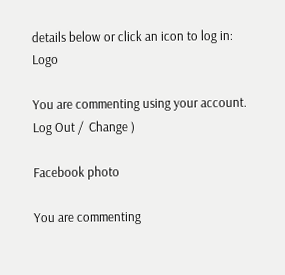details below or click an icon to log in: Logo

You are commenting using your account. Log Out /  Change )

Facebook photo

You are commenting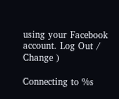using your Facebook account. Log Out /  Change )

Connecting to %s